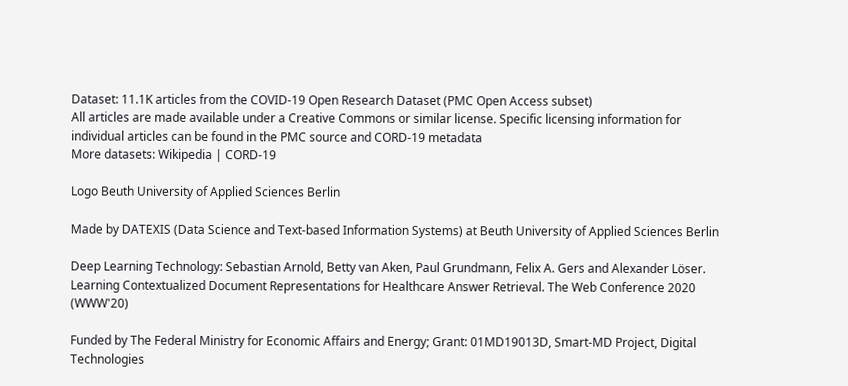Dataset: 11.1K articles from the COVID-19 Open Research Dataset (PMC Open Access subset)
All articles are made available under a Creative Commons or similar license. Specific licensing information for individual articles can be found in the PMC source and CORD-19 metadata
More datasets: Wikipedia | CORD-19

Logo Beuth University of Applied Sciences Berlin

Made by DATEXIS (Data Science and Text-based Information Systems) at Beuth University of Applied Sciences Berlin

Deep Learning Technology: Sebastian Arnold, Betty van Aken, Paul Grundmann, Felix A. Gers and Alexander Löser. Learning Contextualized Document Representations for Healthcare Answer Retrieval. The Web Conference 2020 (WWW'20)

Funded by The Federal Ministry for Economic Affairs and Energy; Grant: 01MD19013D, Smart-MD Project, Digital Technologies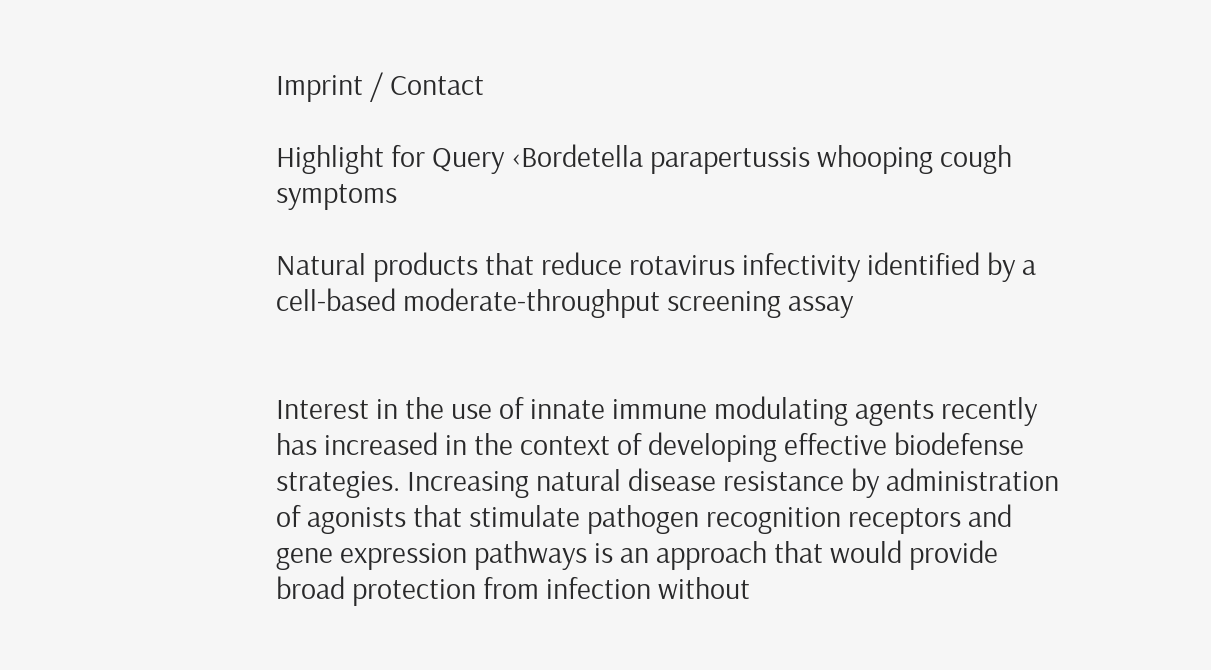Imprint / Contact

Highlight for Query ‹Bordetella parapertussis whooping cough symptoms

Natural products that reduce rotavirus infectivity identified by a cell-based moderate-throughput screening assay


Interest in the use of innate immune modulating agents recently has increased in the context of developing effective biodefense strategies. Increasing natural disease resistance by administration of agonists that stimulate pathogen recognition receptors and gene expression pathways is an approach that would provide broad protection from infection without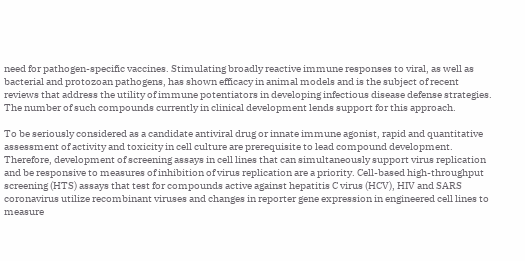need for pathogen-specific vaccines. Stimulating broadly reactive immune responses to viral, as well as bacterial and protozoan pathogens, has shown efficacy in animal models and is the subject of recent reviews that address the utility of immune potentiators in developing infectious disease defense strategies. The number of such compounds currently in clinical development lends support for this approach.

To be seriously considered as a candidate antiviral drug or innate immune agonist, rapid and quantitative assessment of activity and toxicity in cell culture are prerequisite to lead compound development. Therefore, development of screening assays in cell lines that can simultaneously support virus replication and be responsive to measures of inhibition of virus replication are a priority. Cell-based high-throughput screening (HTS) assays that test for compounds active against hepatitis C virus (HCV), HIV and SARS coronavirus utilize recombinant viruses and changes in reporter gene expression in engineered cell lines to measure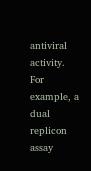antiviral activity. For example, a dual replicon assay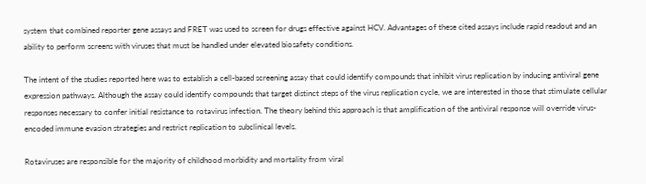system that combined reporter gene assays and FRET was used to screen for drugs effective against HCV. Advantages of these cited assays include rapid readout and an ability to perform screens with viruses that must be handled under elevated biosafety conditions.

The intent of the studies reported here was to establish a cell-based screening assay that could identify compounds that inhibit virus replication by inducing antiviral gene expression pathways. Although the assay could identify compounds that target distinct steps of the virus replication cycle, we are interested in those that stimulate cellular responses necessary to confer initial resistance to rotavirus infection. The theory behind this approach is that amplification of the antiviral response will override virus-encoded immune evasion strategies and restrict replication to subclinical levels.

Rotaviruses are responsible for the majority of childhood morbidity and mortality from viral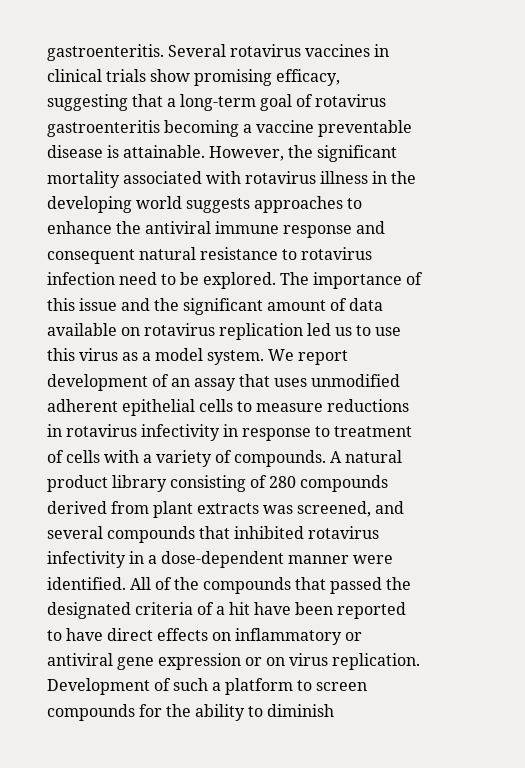gastroenteritis. Several rotavirus vaccines in clinical trials show promising efficacy, suggesting that a long-term goal of rotavirus gastroenteritis becoming a vaccine preventable disease is attainable. However, the significant mortality associated with rotavirus illness in the developing world suggests approaches to enhance the antiviral immune response and consequent natural resistance to rotavirus infection need to be explored. The importance of this issue and the significant amount of data available on rotavirus replication led us to use this virus as a model system. We report development of an assay that uses unmodified adherent epithelial cells to measure reductions in rotavirus infectivity in response to treatment of cells with a variety of compounds. A natural product library consisting of 280 compounds derived from plant extracts was screened, and several compounds that inhibited rotavirus infectivity in a dose-dependent manner were identified. All of the compounds that passed the designated criteria of a hit have been reported to have direct effects on inflammatory or antiviral gene expression or on virus replication. Development of such a platform to screen compounds for the ability to diminish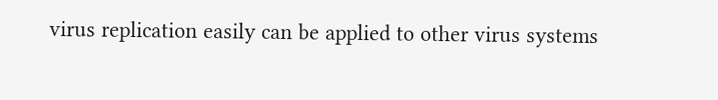virus replication easily can be applied to other virus systems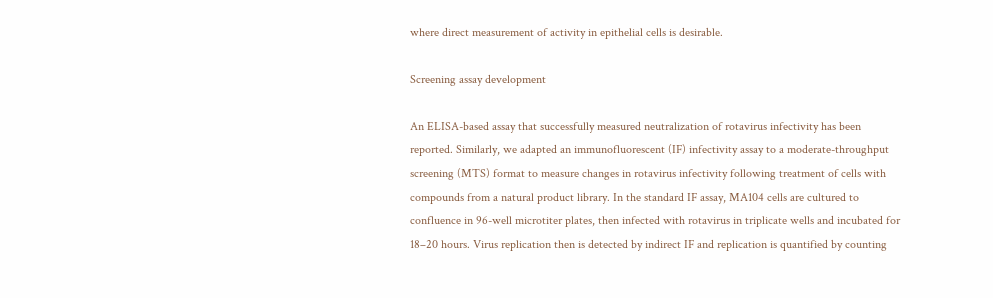where direct measurement of activity in epithelial cells is desirable.

Screening assay development

An ELISA-based assay that successfully measured neutralization of rotavirus infectivity has been reported. Similarly, we adapted an immunofluorescent (IF) infectivity assay to a moderate-throughput screening (MTS) format to measure changes in rotavirus infectivity following treatment of cells with compounds from a natural product library. In the standard IF assay, MA104 cells are cultured to confluence in 96-well microtiter plates, then infected with rotavirus in triplicate wells and incubated for 18–20 hours. Virus replication then is detected by indirect IF and replication is quantified by counting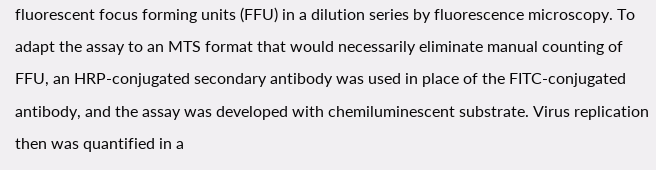fluorescent focus forming units (FFU) in a dilution series by fluorescence microscopy. To adapt the assay to an MTS format that would necessarily eliminate manual counting of FFU, an HRP-conjugated secondary antibody was used in place of the FITC-conjugated antibody, and the assay was developed with chemiluminescent substrate. Virus replication then was quantified in a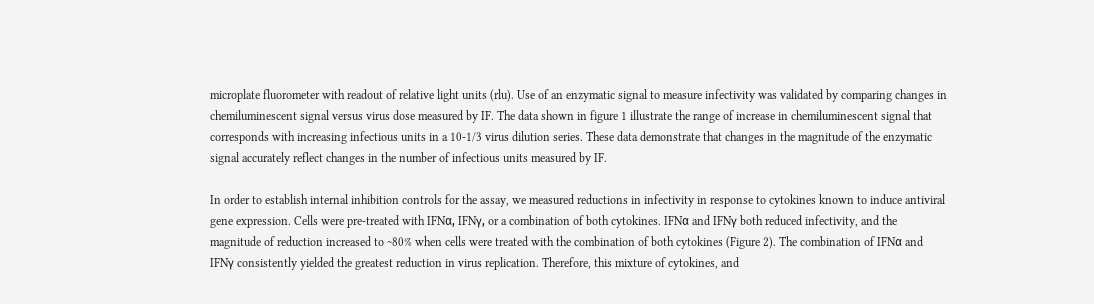microplate fluorometer with readout of relative light units (rlu). Use of an enzymatic signal to measure infectivity was validated by comparing changes in chemiluminescent signal versus virus dose measured by IF. The data shown in figure 1 illustrate the range of increase in chemiluminescent signal that corresponds with increasing infectious units in a 10-1/3 virus dilution series. These data demonstrate that changes in the magnitude of the enzymatic signal accurately reflect changes in the number of infectious units measured by IF.

In order to establish internal inhibition controls for the assay, we measured reductions in infectivity in response to cytokines known to induce antiviral gene expression. Cells were pre-treated with IFNα, IFNγ, or a combination of both cytokines. IFNα and IFNγ both reduced infectivity, and the magnitude of reduction increased to ~80% when cells were treated with the combination of both cytokines (Figure 2). The combination of IFNα and IFNγ consistently yielded the greatest reduction in virus replication. Therefore, this mixture of cytokines, and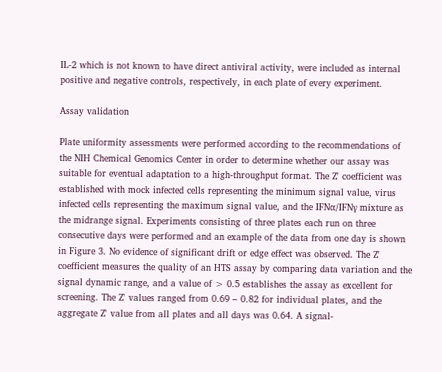IL-2 which is not known to have direct antiviral activity, were included as internal positive and negative controls, respectively, in each plate of every experiment.

Assay validation

Plate uniformity assessments were performed according to the recommendations of the NIH Chemical Genomics Center in order to determine whether our assay was suitable for eventual adaptation to a high-throughput format. The Z' coefficient was established with mock infected cells representing the minimum signal value, virus infected cells representing the maximum signal value, and the IFNα/IFNγ mixture as the midrange signal. Experiments consisting of three plates each run on three consecutive days were performed and an example of the data from one day is shown in Figure 3. No evidence of significant drift or edge effect was observed. The Z' coefficient measures the quality of an HTS assay by comparing data variation and the signal dynamic range, and a value of > 0.5 establishes the assay as excellent for screening. The Z' values ranged from 0.69 – 0.82 for individual plates, and the aggregate Z' value from all plates and all days was 0.64. A signal-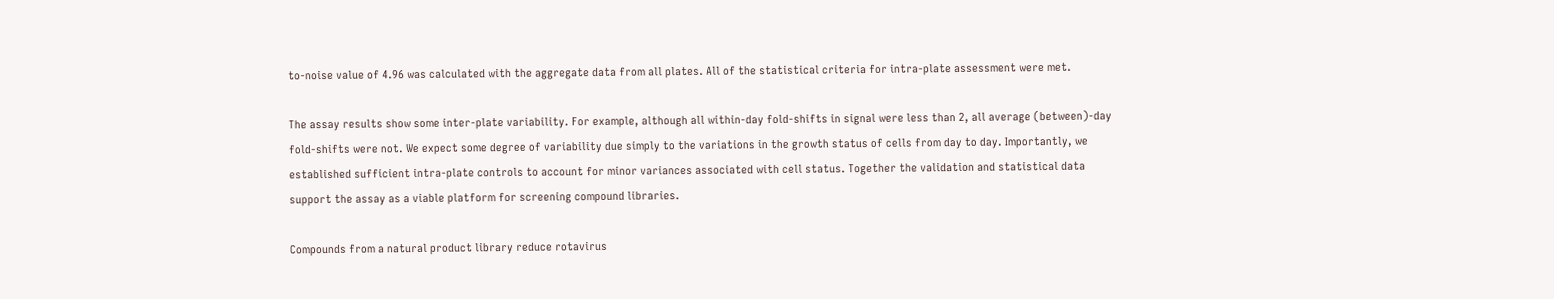to-noise value of 4.96 was calculated with the aggregate data from all plates. All of the statistical criteria for intra-plate assessment were met.

The assay results show some inter-plate variability. For example, although all within-day fold-shifts in signal were less than 2, all average (between)-day fold-shifts were not. We expect some degree of variability due simply to the variations in the growth status of cells from day to day. Importantly, we established sufficient intra-plate controls to account for minor variances associated with cell status. Together the validation and statistical data support the assay as a viable platform for screening compound libraries.

Compounds from a natural product library reduce rotavirus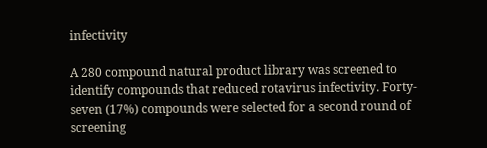infectivity

A 280 compound natural product library was screened to identify compounds that reduced rotavirus infectivity. Forty-seven (17%) compounds were selected for a second round of screening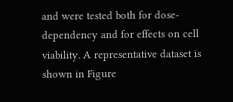and were tested both for dose-dependency and for effects on cell viability. A representative dataset is shown in Figure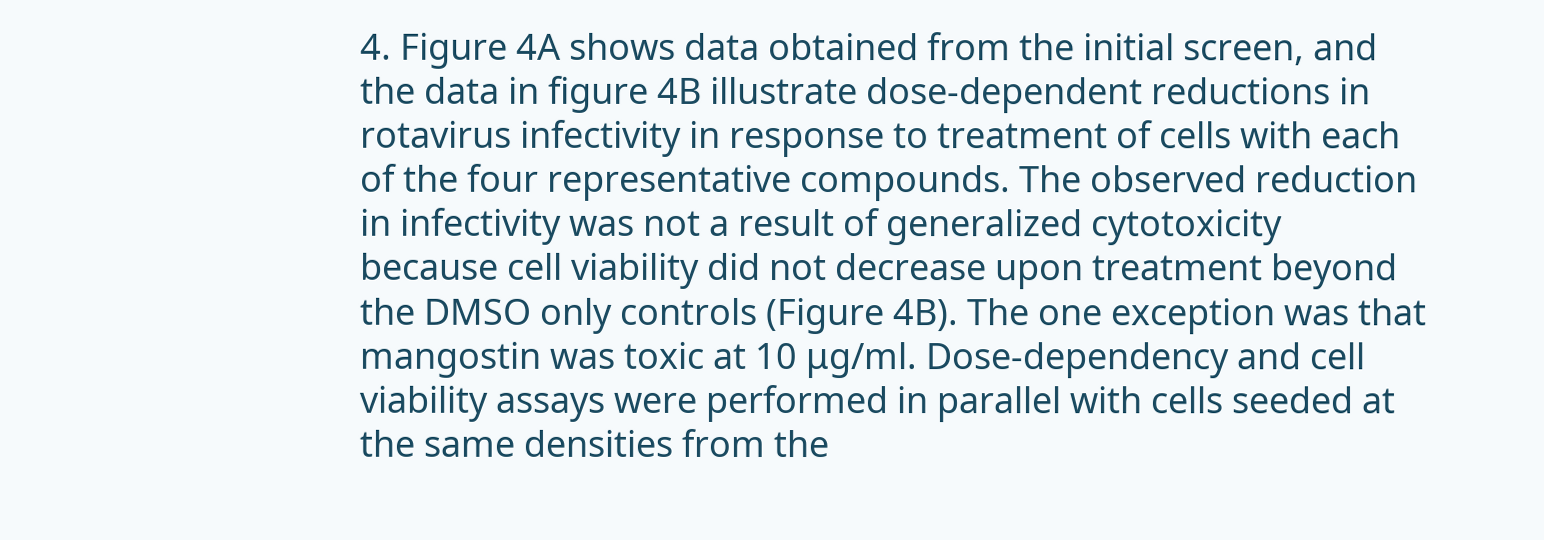4. Figure 4A shows data obtained from the initial screen, and the data in figure 4B illustrate dose-dependent reductions in rotavirus infectivity in response to treatment of cells with each of the four representative compounds. The observed reduction in infectivity was not a result of generalized cytotoxicity because cell viability did not decrease upon treatment beyond the DMSO only controls (Figure 4B). The one exception was that mangostin was toxic at 10 μg/ml. Dose-dependency and cell viability assays were performed in parallel with cells seeded at the same densities from the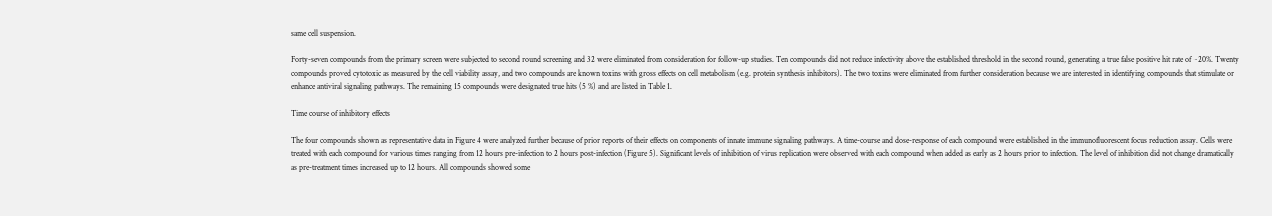same cell suspension.

Forty-seven compounds from the primary screen were subjected to second round screening and 32 were eliminated from consideration for follow-up studies. Ten compounds did not reduce infectivity above the established threshold in the second round, generating a true false positive hit rate of ~20%. Twenty compounds proved cytotoxic as measured by the cell viability assay, and two compounds are known toxins with gross effects on cell metabolism (e.g. protein synthesis inhibitors). The two toxins were eliminated from further consideration because we are interested in identifying compounds that stimulate or enhance antiviral signaling pathways. The remaining 15 compounds were designated true hits (5 %) and are listed in Table 1.

Time course of inhibitory effects

The four compounds shown as representative data in Figure 4 were analyzed further because of prior reports of their effects on components of innate immune signaling pathways. A time-course and dose-response of each compound were established in the immunofluorescent focus reduction assay. Cells were treated with each compound for various times ranging from 12 hours pre-infection to 2 hours post-infection (Figure 5). Significant levels of inhibition of virus replication were observed with each compound when added as early as 2 hours prior to infection. The level of inhibition did not change dramatically as pre-treatment times increased up to 12 hours. All compounds showed some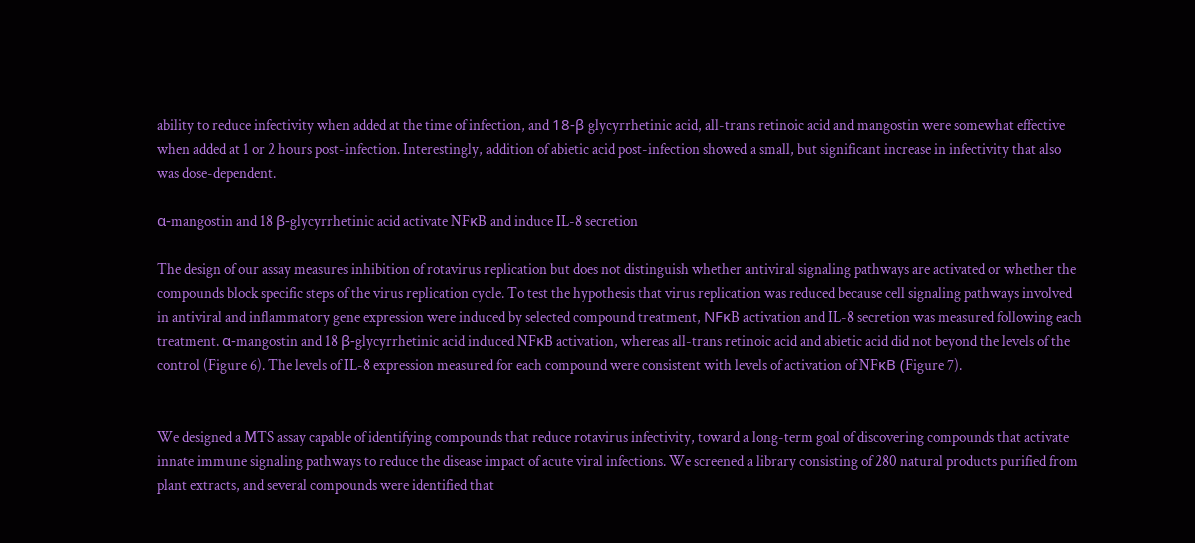ability to reduce infectivity when added at the time of infection, and 18-β glycyrrhetinic acid, all-trans retinoic acid and mangostin were somewhat effective when added at 1 or 2 hours post-infection. Interestingly, addition of abietic acid post-infection showed a small, but significant increase in infectivity that also was dose-dependent.

α-mangostin and 18 β-glycyrrhetinic acid activate NFκB and induce IL-8 secretion

The design of our assay measures inhibition of rotavirus replication but does not distinguish whether antiviral signaling pathways are activated or whether the compounds block specific steps of the virus replication cycle. To test the hypothesis that virus replication was reduced because cell signaling pathways involved in antiviral and inflammatory gene expression were induced by selected compound treatment, NFκB activation and IL-8 secretion was measured following each treatment. α-mangostin and 18 β-glycyrrhetinic acid induced NFκB activation, whereas all-trans retinoic acid and abietic acid did not beyond the levels of the control (Figure 6). The levels of IL-8 expression measured for each compound were consistent with levels of activation of NFκB (Figure 7).


We designed a MTS assay capable of identifying compounds that reduce rotavirus infectivity, toward a long-term goal of discovering compounds that activate innate immune signaling pathways to reduce the disease impact of acute viral infections. We screened a library consisting of 280 natural products purified from plant extracts, and several compounds were identified that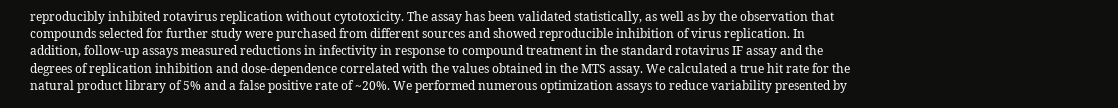reproducibly inhibited rotavirus replication without cytotoxicity. The assay has been validated statistically, as well as by the observation that compounds selected for further study were purchased from different sources and showed reproducible inhibition of virus replication. In addition, follow-up assays measured reductions in infectivity in response to compound treatment in the standard rotavirus IF assay and the degrees of replication inhibition and dose-dependence correlated with the values obtained in the MTS assay. We calculated a true hit rate for the natural product library of 5% and a false positive rate of ~20%. We performed numerous optimization assays to reduce variability presented by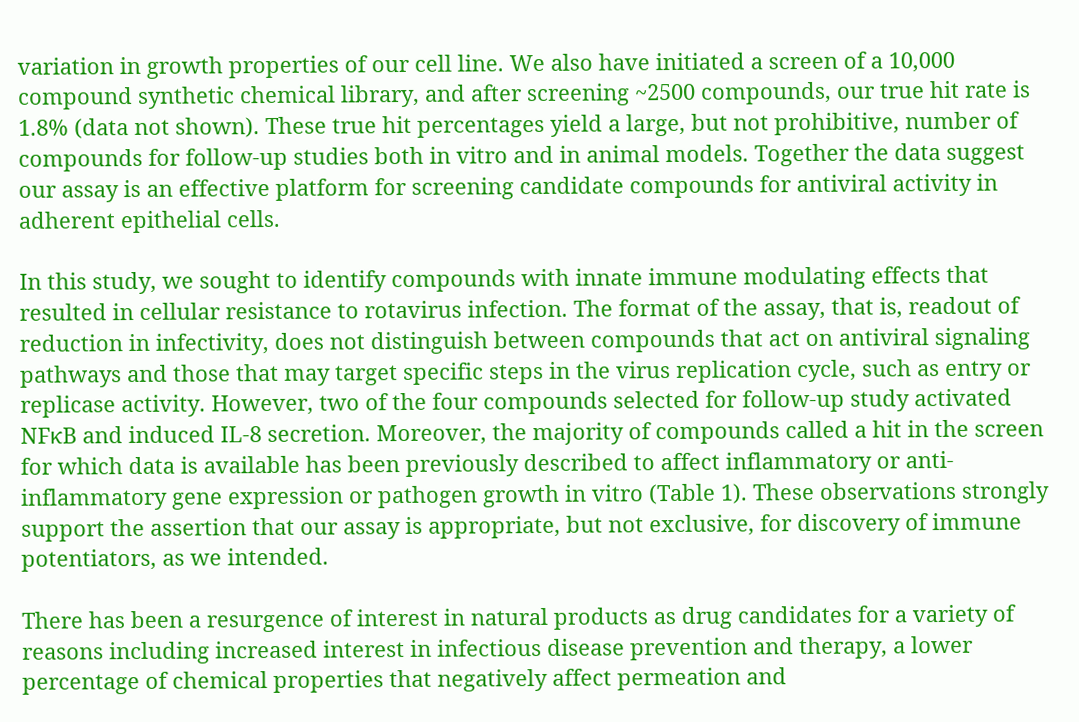variation in growth properties of our cell line. We also have initiated a screen of a 10,000 compound synthetic chemical library, and after screening ~2500 compounds, our true hit rate is 1.8% (data not shown). These true hit percentages yield a large, but not prohibitive, number of compounds for follow-up studies both in vitro and in animal models. Together the data suggest our assay is an effective platform for screening candidate compounds for antiviral activity in adherent epithelial cells.

In this study, we sought to identify compounds with innate immune modulating effects that resulted in cellular resistance to rotavirus infection. The format of the assay, that is, readout of reduction in infectivity, does not distinguish between compounds that act on antiviral signaling pathways and those that may target specific steps in the virus replication cycle, such as entry or replicase activity. However, two of the four compounds selected for follow-up study activated NFκB and induced IL-8 secretion. Moreover, the majority of compounds called a hit in the screen for which data is available has been previously described to affect inflammatory or anti-inflammatory gene expression or pathogen growth in vitro (Table 1). These observations strongly support the assertion that our assay is appropriate, but not exclusive, for discovery of immune potentiators, as we intended.

There has been a resurgence of interest in natural products as drug candidates for a variety of reasons including increased interest in infectious disease prevention and therapy, a lower percentage of chemical properties that negatively affect permeation and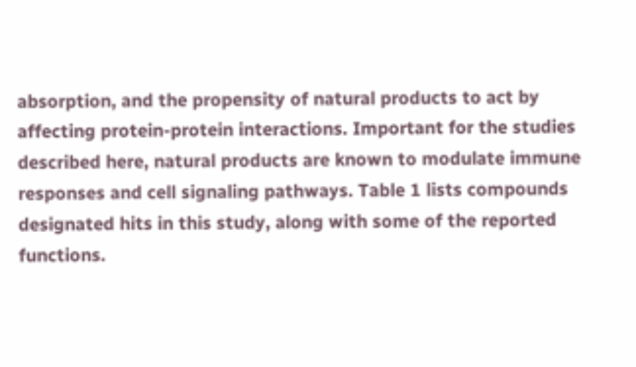absorption, and the propensity of natural products to act by affecting protein-protein interactions. Important for the studies described here, natural products are known to modulate immune responses and cell signaling pathways. Table 1 lists compounds designated hits in this study, along with some of the reported functions.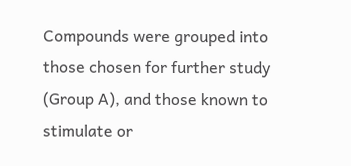Compounds were grouped into those chosen for further study (Group A), and those known to stimulate or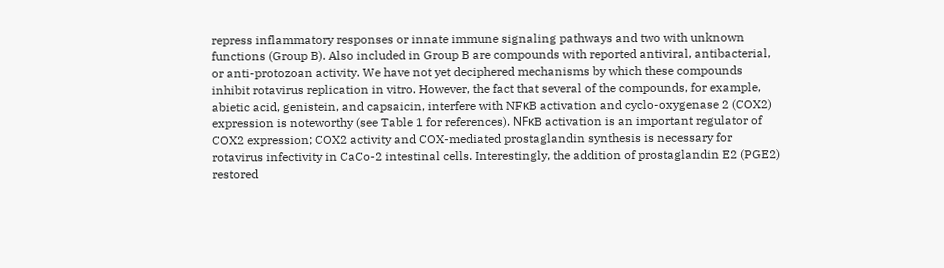repress inflammatory responses or innate immune signaling pathways and two with unknown functions (Group B). Also included in Group B are compounds with reported antiviral, antibacterial, or anti-protozoan activity. We have not yet deciphered mechanisms by which these compounds inhibit rotavirus replication in vitro. However, the fact that several of the compounds, for example, abietic acid, genistein, and capsaicin, interfere with NFκB activation and cyclo-oxygenase 2 (COX2) expression is noteworthy (see Table 1 for references). NFκB activation is an important regulator of COX2 expression; COX2 activity and COX-mediated prostaglandin synthesis is necessary for rotavirus infectivity in CaCo-2 intestinal cells. Interestingly, the addition of prostaglandin E2 (PGE2) restored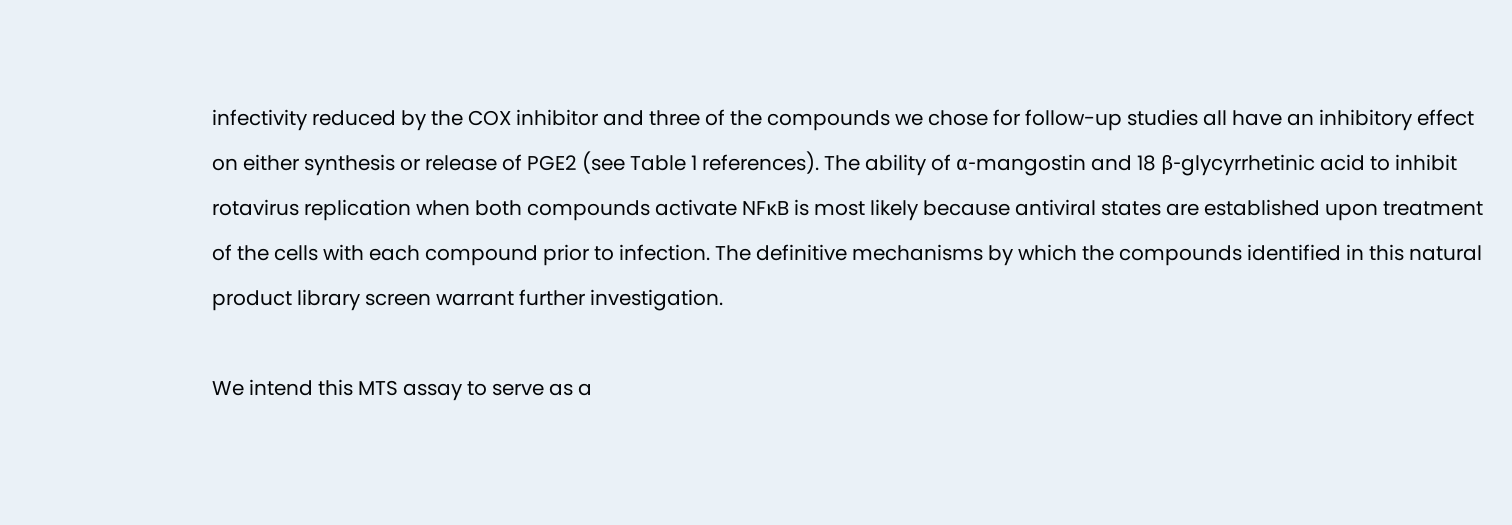infectivity reduced by the COX inhibitor and three of the compounds we chose for follow-up studies all have an inhibitory effect on either synthesis or release of PGE2 (see Table 1 references). The ability of α-mangostin and 18 β-glycyrrhetinic acid to inhibit rotavirus replication when both compounds activate NFκB is most likely because antiviral states are established upon treatment of the cells with each compound prior to infection. The definitive mechanisms by which the compounds identified in this natural product library screen warrant further investigation.

We intend this MTS assay to serve as a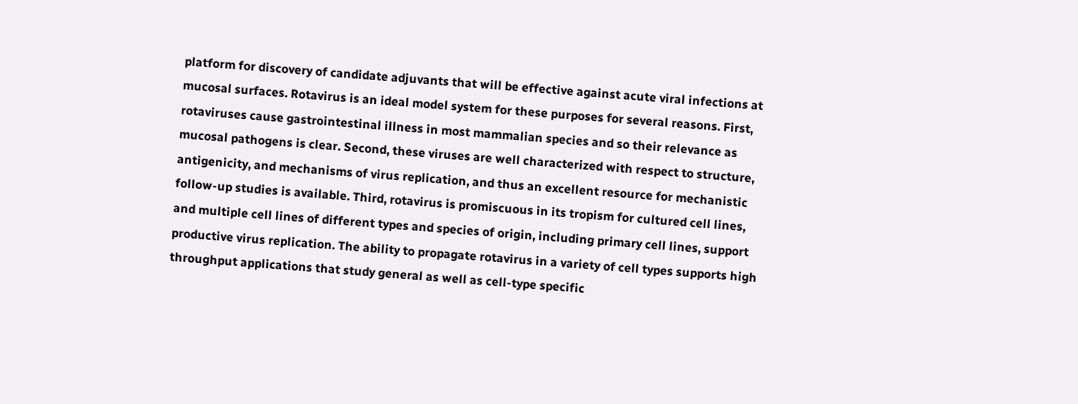platform for discovery of candidate adjuvants that will be effective against acute viral infections at mucosal surfaces. Rotavirus is an ideal model system for these purposes for several reasons. First, rotaviruses cause gastrointestinal illness in most mammalian species and so their relevance as mucosal pathogens is clear. Second, these viruses are well characterized with respect to structure, antigenicity, and mechanisms of virus replication, and thus an excellent resource for mechanistic follow-up studies is available. Third, rotavirus is promiscuous in its tropism for cultured cell lines, and multiple cell lines of different types and species of origin, including primary cell lines, support productive virus replication. The ability to propagate rotavirus in a variety of cell types supports high throughput applications that study general as well as cell-type specific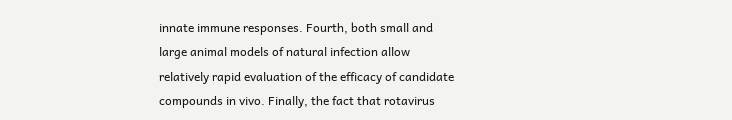innate immune responses. Fourth, both small and large animal models of natural infection allow relatively rapid evaluation of the efficacy of candidate compounds in vivo. Finally, the fact that rotavirus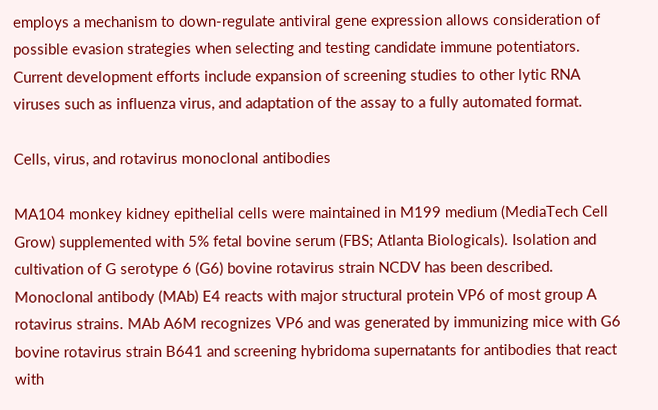employs a mechanism to down-regulate antiviral gene expression allows consideration of possible evasion strategies when selecting and testing candidate immune potentiators. Current development efforts include expansion of screening studies to other lytic RNA viruses such as influenza virus, and adaptation of the assay to a fully automated format.

Cells, virus, and rotavirus monoclonal antibodies

MA104 monkey kidney epithelial cells were maintained in M199 medium (MediaTech Cell Grow) supplemented with 5% fetal bovine serum (FBS; Atlanta Biologicals). Isolation and cultivation of G serotype 6 (G6) bovine rotavirus strain NCDV has been described. Monoclonal antibody (MAb) E4 reacts with major structural protein VP6 of most group A rotavirus strains. MAb A6M recognizes VP6 and was generated by immunizing mice with G6 bovine rotavirus strain B641 and screening hybridoma supernatants for antibodies that react with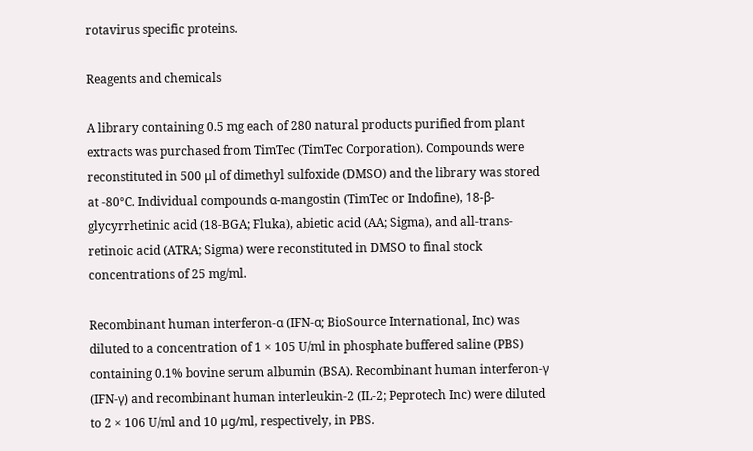rotavirus specific proteins.

Reagents and chemicals

A library containing 0.5 mg each of 280 natural products purified from plant extracts was purchased from TimTec (TimTec Corporation). Compounds were reconstituted in 500 μl of dimethyl sulfoxide (DMSO) and the library was stored at -80°C. Individual compounds α-mangostin (TimTec or Indofine), 18-β-glycyrrhetinic acid (18-BGA; Fluka), abietic acid (AA; Sigma), and all-trans-retinoic acid (ATRA; Sigma) were reconstituted in DMSO to final stock concentrations of 25 mg/ml.

Recombinant human interferon-α (IFN-α; BioSource International, Inc) was diluted to a concentration of 1 × 105 U/ml in phosphate buffered saline (PBS) containing 0.1% bovine serum albumin (BSA). Recombinant human interferon-γ (IFN-γ) and recombinant human interleukin-2 (IL-2; Peprotech Inc) were diluted to 2 × 106 U/ml and 10 μg/ml, respectively, in PBS.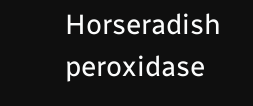Horseradish peroxidase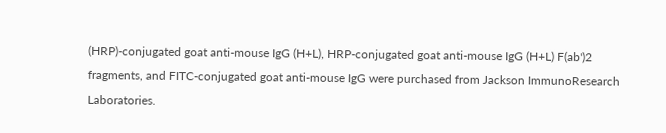(HRP)-conjugated goat anti-mouse IgG (H+L), HRP-conjugated goat anti-mouse IgG (H+L) F(ab')2 fragments, and FITC-conjugated goat anti-mouse IgG were purchased from Jackson ImmunoResearch Laboratories.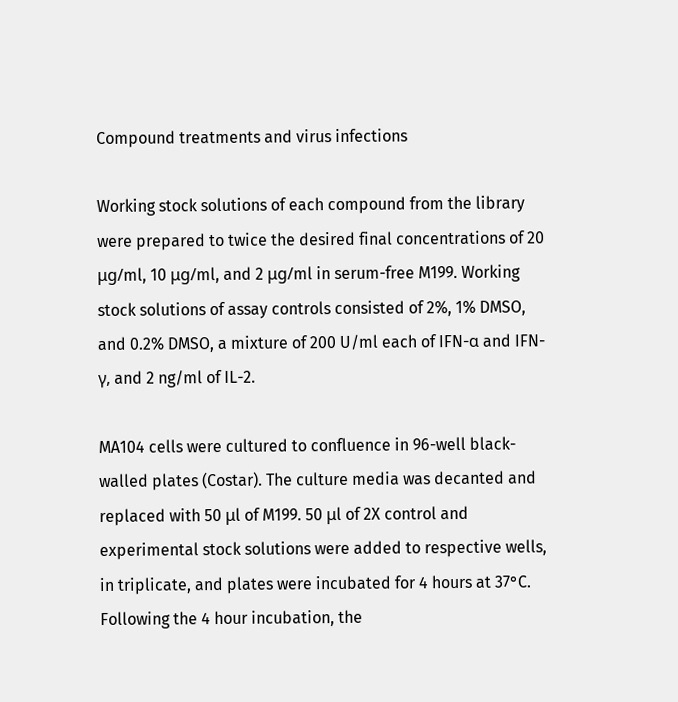Compound treatments and virus infections

Working stock solutions of each compound from the library were prepared to twice the desired final concentrations of 20 μg/ml, 10 μg/ml, and 2 μg/ml in serum-free M199. Working stock solutions of assay controls consisted of 2%, 1% DMSO, and 0.2% DMSO, a mixture of 200 U/ml each of IFN-α and IFN-γ, and 2 ng/ml of IL-2.

MA104 cells were cultured to confluence in 96-well black-walled plates (Costar). The culture media was decanted and replaced with 50 μl of M199. 50 μl of 2X control and experimental stock solutions were added to respective wells, in triplicate, and plates were incubated for 4 hours at 37°C. Following the 4 hour incubation, the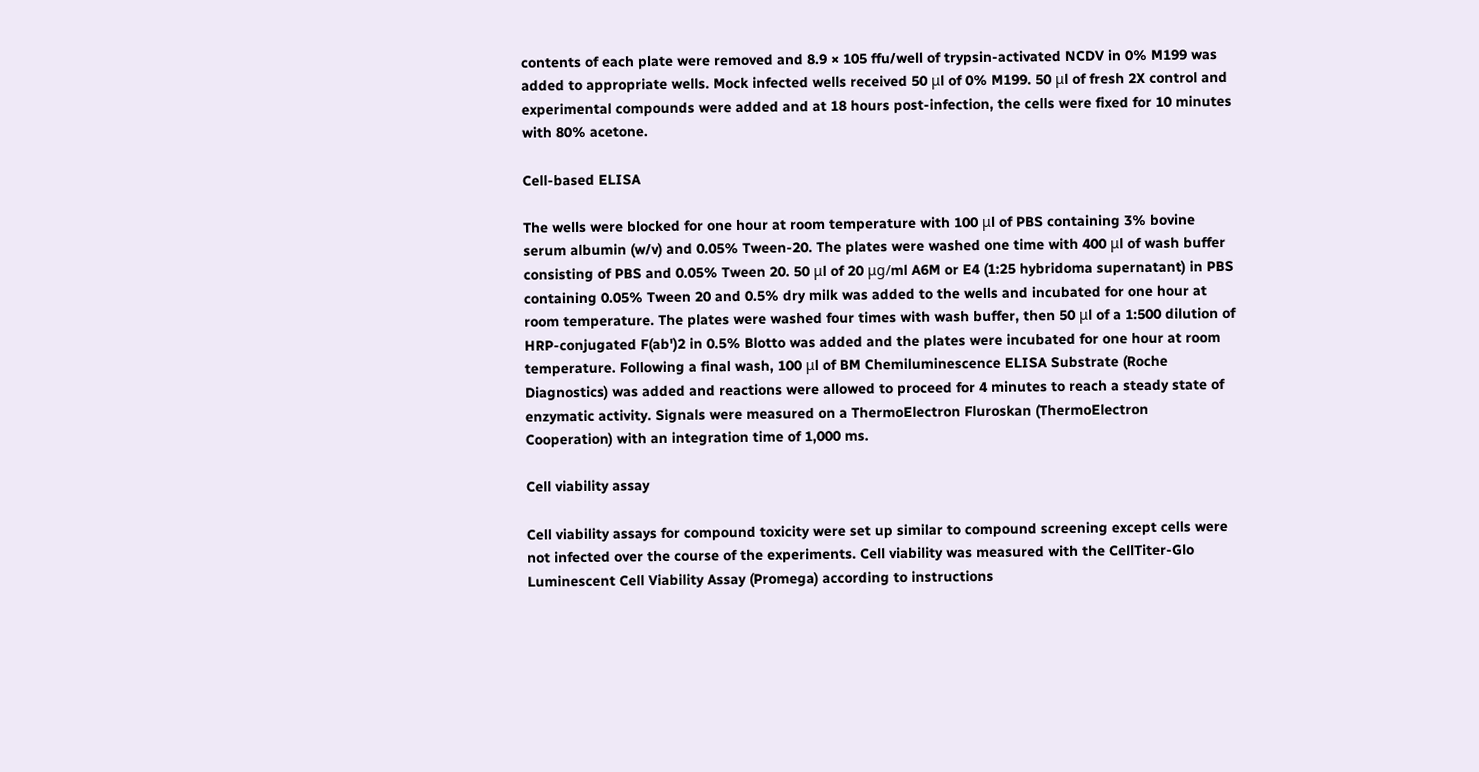contents of each plate were removed and 8.9 × 105 ffu/well of trypsin-activated NCDV in 0% M199 was added to appropriate wells. Mock infected wells received 50 μl of 0% M199. 50 μl of fresh 2X control and experimental compounds were added and at 18 hours post-infection, the cells were fixed for 10 minutes with 80% acetone.

Cell-based ELISA

The wells were blocked for one hour at room temperature with 100 μl of PBS containing 3% bovine serum albumin (w/v) and 0.05% Tween-20. The plates were washed one time with 400 μl of wash buffer consisting of PBS and 0.05% Tween 20. 50 μl of 20 μg/ml A6M or E4 (1:25 hybridoma supernatant) in PBS containing 0.05% Tween 20 and 0.5% dry milk was added to the wells and incubated for one hour at room temperature. The plates were washed four times with wash buffer, then 50 μl of a 1:500 dilution of HRP-conjugated F(ab')2 in 0.5% Blotto was added and the plates were incubated for one hour at room temperature. Following a final wash, 100 μl of BM Chemiluminescence ELISA Substrate (Roche Diagnostics) was added and reactions were allowed to proceed for 4 minutes to reach a steady state of enzymatic activity. Signals were measured on a ThermoElectron Fluroskan (ThermoElectron Cooperation) with an integration time of 1,000 ms.

Cell viability assay

Cell viability assays for compound toxicity were set up similar to compound screening except cells were not infected over the course of the experiments. Cell viability was measured with the CellTiter-Glo Luminescent Cell Viability Assay (Promega) according to instructions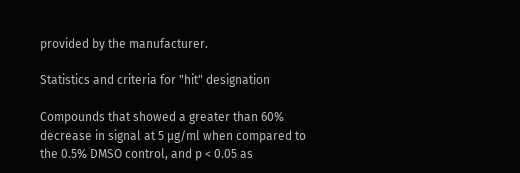provided by the manufacturer.

Statistics and criteria for "hit" designation

Compounds that showed a greater than 60% decrease in signal at 5 μg/ml when compared to the 0.5% DMSO control, and p < 0.05 as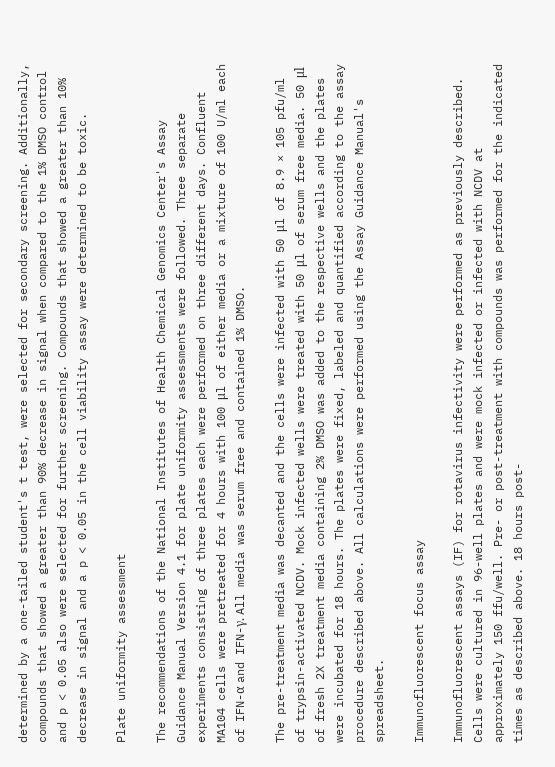determined by a one-tailed student's t test, were selected for secondary screening. Additionally, compounds that showed a greater than 90% decrease in signal when compared to the 1% DMSO control and p < 0.05 also were selected for further screening. Compounds that showed a greater than 10% decrease in signal and a p < 0.05 in the cell viability assay were determined to be toxic.

Plate uniformity assessment

The recommendations of the National Institutes of Health Chemical Genomics Center's Assay Guidance Manual Version 4.1 for plate uniformity assessments were followed. Three separate experiments consisting of three plates each were performed on three different days. Confluent MA104 cells were pretreated for 4 hours with 100 μl of either media or a mixture of 100 U/ml each of IFN-α and IFN-γ. All media was serum free and contained 1% DMSO.

The pre-treatment media was decanted and the cells were infected with 50 μl of 8.9 × 105 pfu/ml of trypsin-activated NCDV. Mock infected wells were treated with 50 μl of serum free media. 50 μl of fresh 2X treatment media containing 2% DMSO was added to the respective wells and the plates were incubated for 18 hours. The plates were fixed, labeled and quantified according to the assay procedure described above. All calculations were performed using the Assay Guidance Manual's spreadsheet.

Immunofluorescent focus assay

Immunofluorescent assays (IF) for rotavirus infectivity were performed as previously described. Cells were cultured in 96-well plates and were mock infected or infected with NCDV at approximately 150 ffu/well. Pre- or post-treatment with compounds was performed for the indicated times as described above. 18 hours post-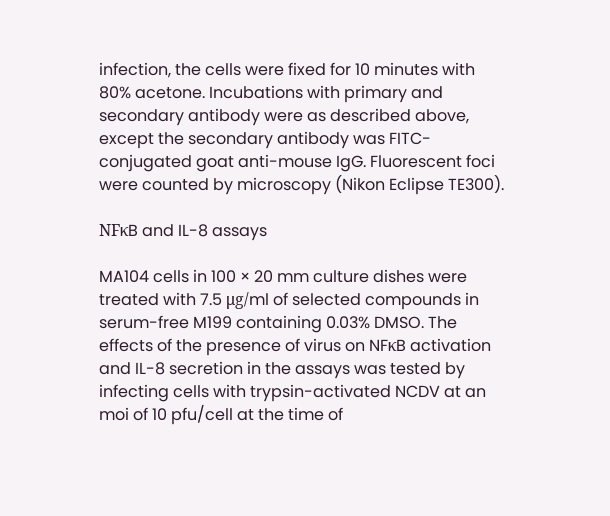infection, the cells were fixed for 10 minutes with 80% acetone. Incubations with primary and secondary antibody were as described above, except the secondary antibody was FITC-conjugated goat anti-mouse IgG. Fluorescent foci were counted by microscopy (Nikon Eclipse TE300).

NFκB and IL-8 assays

MA104 cells in 100 × 20 mm culture dishes were treated with 7.5 μg/ml of selected compounds in serum-free M199 containing 0.03% DMSO. The effects of the presence of virus on NFκB activation and IL-8 secretion in the assays was tested by infecting cells with trypsin-activated NCDV at an moi of 10 pfu/cell at the time of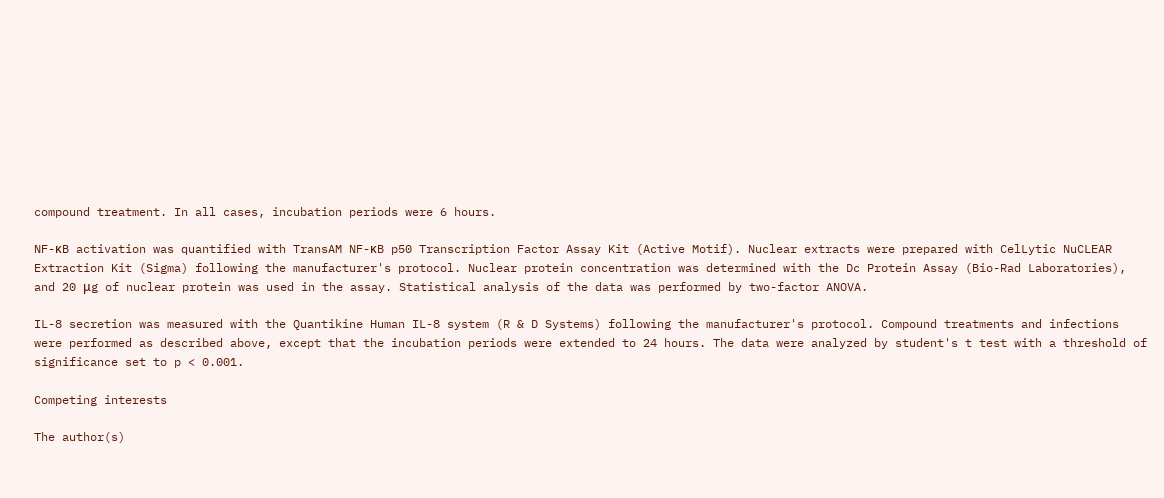compound treatment. In all cases, incubation periods were 6 hours.

NF-κB activation was quantified with TransAM NF-κB p50 Transcription Factor Assay Kit (Active Motif). Nuclear extracts were prepared with CelLytic NuCLEAR Extraction Kit (Sigma) following the manufacturer's protocol. Nuclear protein concentration was determined with the Dc Protein Assay (Bio-Rad Laboratories), and 20 μg of nuclear protein was used in the assay. Statistical analysis of the data was performed by two-factor ANOVA.

IL-8 secretion was measured with the Quantikine Human IL-8 system (R & D Systems) following the manufacturer's protocol. Compound treatments and infections were performed as described above, except that the incubation periods were extended to 24 hours. The data were analyzed by student's t test with a threshold of significance set to p < 0.001.

Competing interests

The author(s)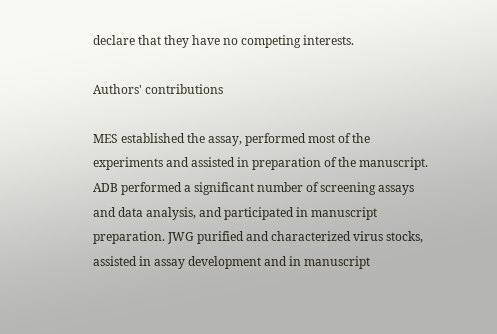declare that they have no competing interests.

Authors' contributions

MES established the assay, performed most of the experiments and assisted in preparation of the manuscript. ADB performed a significant number of screening assays and data analysis, and participated in manuscript preparation. JWG purified and characterized virus stocks, assisted in assay development and in manuscript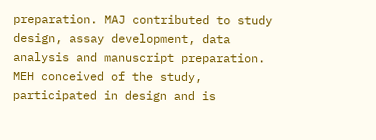preparation. MAJ contributed to study design, assay development, data analysis and manuscript preparation. MEH conceived of the study, participated in design and is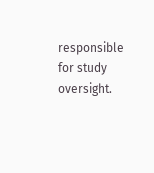responsible for study oversight.